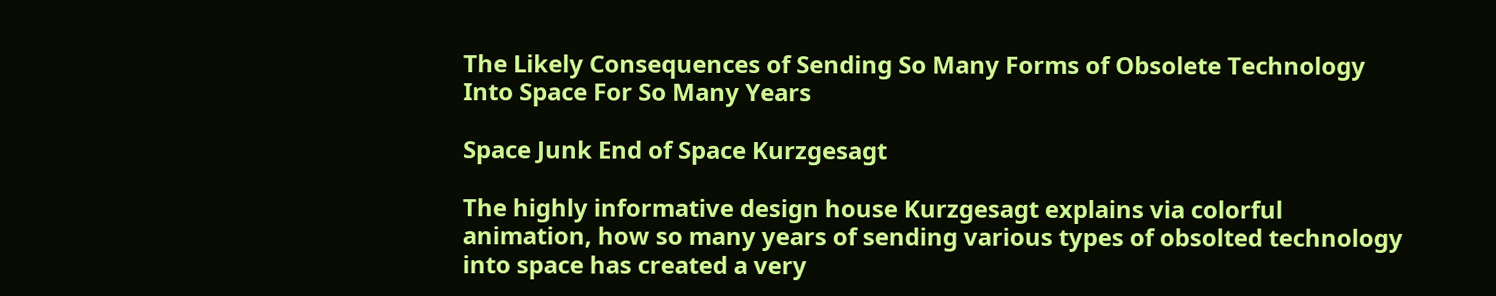The Likely Consequences of Sending So Many Forms of Obsolete Technology Into Space For So Many Years

Space Junk End of Space Kurzgesagt

The highly informative design house Kurzgesagt explains via colorful animation, how so many years of sending various types of obsolted technology into space has created a very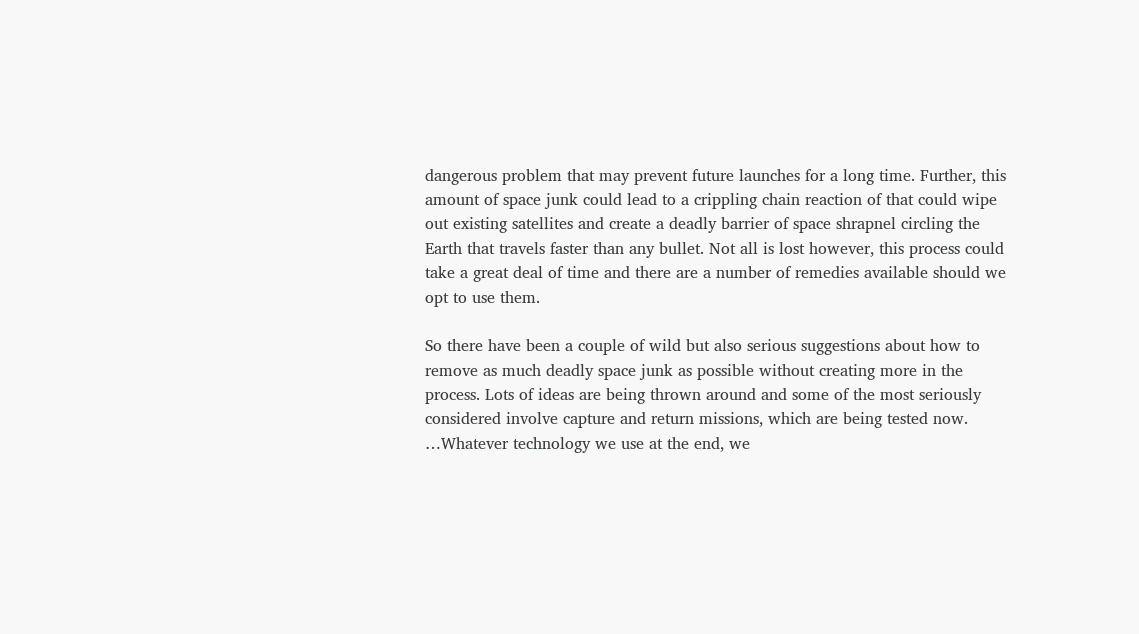dangerous problem that may prevent future launches for a long time. Further, this amount of space junk could lead to a crippling chain reaction of that could wipe out existing satellites and create a deadly barrier of space shrapnel circling the Earth that travels faster than any bullet. Not all is lost however, this process could take a great deal of time and there are a number of remedies available should we opt to use them.

So there have been a couple of wild but also serious suggestions about how to remove as much deadly space junk as possible without creating more in the process. Lots of ideas are being thrown around and some of the most seriously considered involve capture and return missions, which are being tested now. …Whatever technology we use at the end, we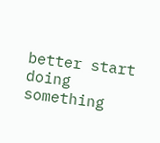better start doing something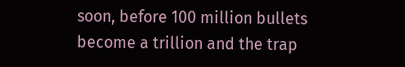soon, before 100 million bullets become a trillion and the trap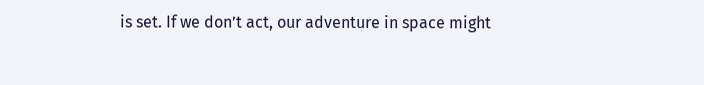is set. If we don’t act, our adventure in space might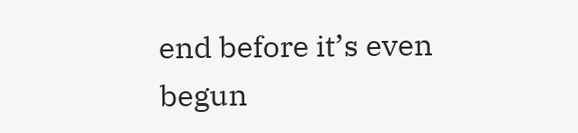end before it’s even begun